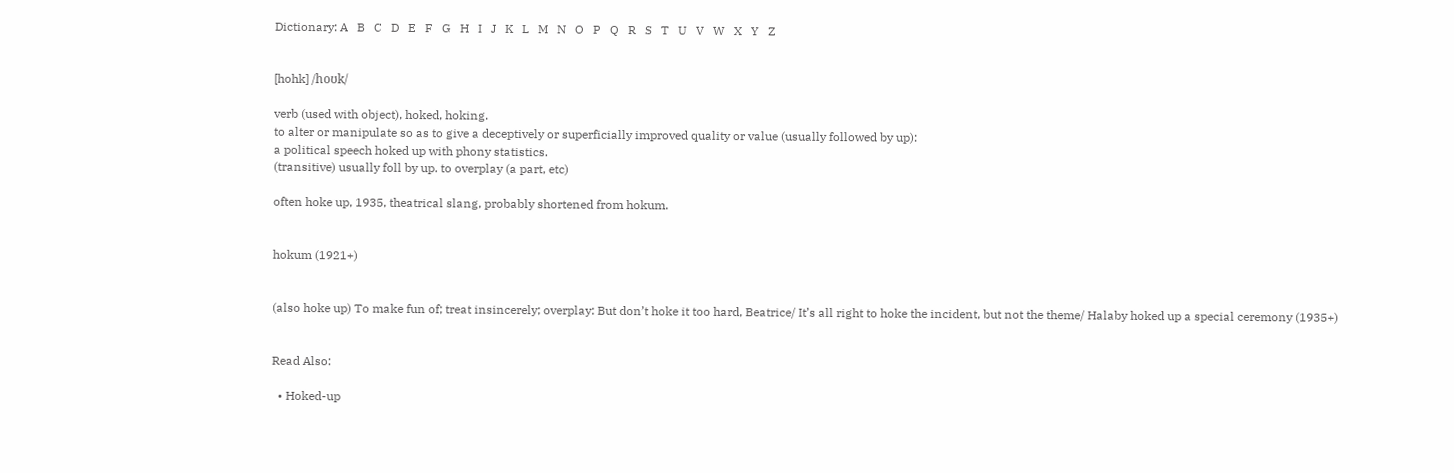Dictionary: A   B   C   D   E   F   G   H   I   J   K   L   M   N   O   P   Q   R   S   T   U   V   W   X   Y   Z


[hohk] /hoʊk/

verb (used with object), hoked, hoking.
to alter or manipulate so as to give a deceptively or superficially improved quality or value (usually followed by up):
a political speech hoked up with phony statistics.
(transitive) usually foll by up. to overplay (a part, etc)

often hoke up, 1935, theatrical slang, probably shortened from hokum.


hokum (1921+)


(also hoke up) To make fun of; treat insincerely; overplay: But don’t hoke it too hard, Beatrice/ It’s all right to hoke the incident, but not the theme/ Halaby hoked up a special ceremony (1935+)


Read Also:

  • Hoked-up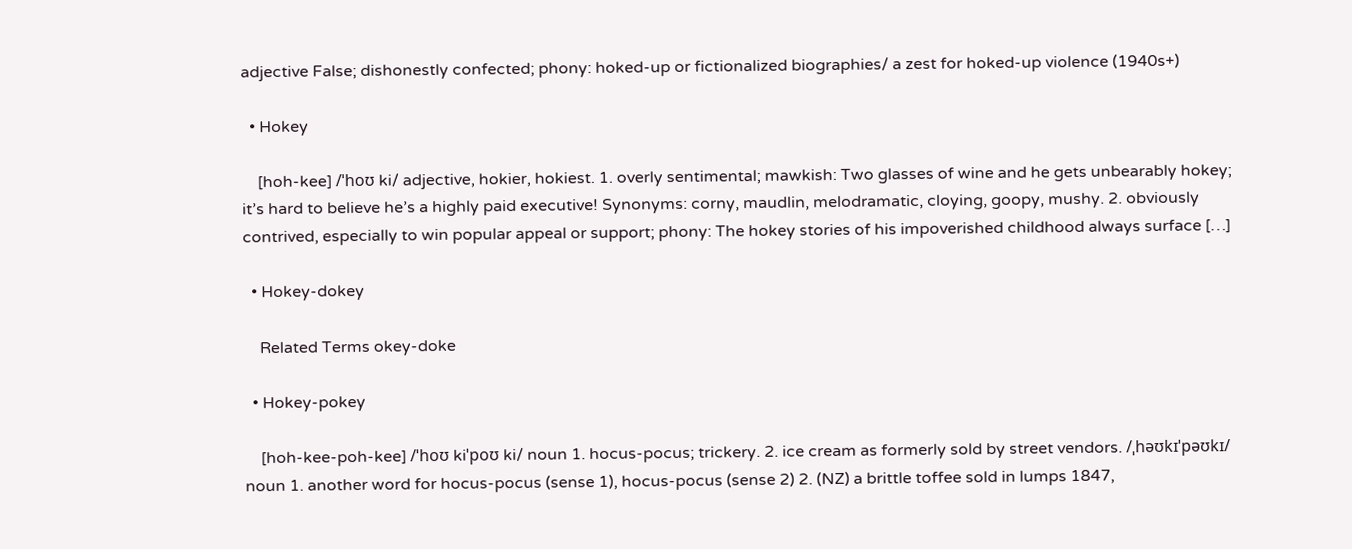adjective False; dishonestly confected; phony: hoked-up or fictionalized biographies/ a zest for hoked-up violence (1940s+)

  • Hokey

    [hoh-kee] /ˈhoʊ ki/ adjective, hokier, hokiest. 1. overly sentimental; mawkish: Two glasses of wine and he gets unbearably hokey; it’s hard to believe he’s a highly paid executive! Synonyms: corny, maudlin, melodramatic, cloying, goopy, mushy. 2. obviously contrived, especially to win popular appeal or support; phony: The hokey stories of his impoverished childhood always surface […]

  • Hokey-dokey

    Related Terms okey-doke

  • Hokey-pokey

    [hoh-kee-poh-kee] /ˈhoʊ kiˈpoʊ ki/ noun 1. hocus-pocus; trickery. 2. ice cream as formerly sold by street vendors. /ˌhəʊkɪˈpəʊkɪ/ noun 1. another word for hocus-pocus (sense 1), hocus-pocus (sense 2) 2. (NZ) a brittle toffee sold in lumps 1847,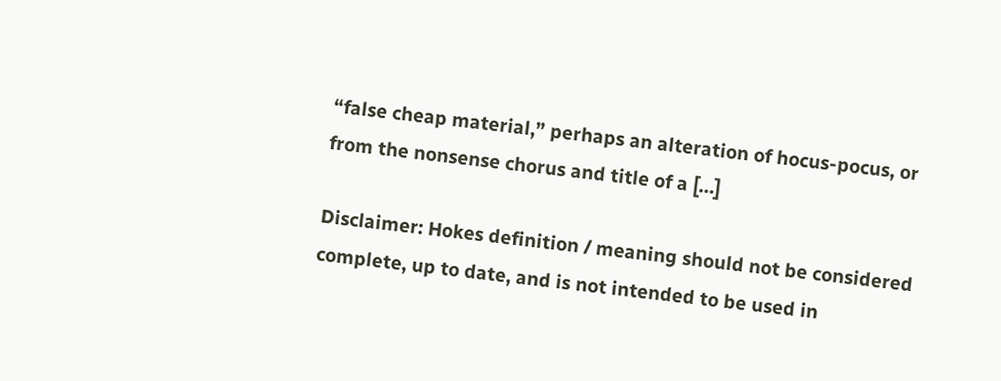“false cheap material,” perhaps an alteration of hocus-pocus, or from the nonsense chorus and title of a […]

Disclaimer: Hokes definition / meaning should not be considered complete, up to date, and is not intended to be used in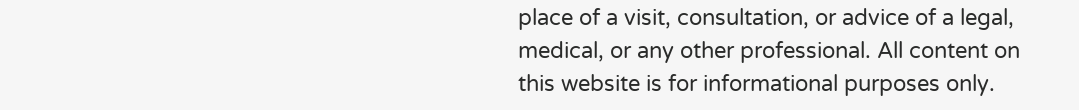place of a visit, consultation, or advice of a legal, medical, or any other professional. All content on this website is for informational purposes only.